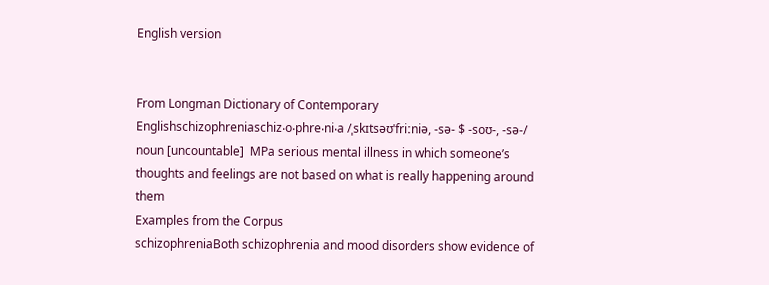English version


From Longman Dictionary of Contemporary Englishschizophreniaschiz‧o‧phre‧ni‧a /ˌskɪtsəʊˈfriːniə, -sə- $ -soʊ-, -sə-/ noun [uncountable]  MPa serious mental illness in which someone’s thoughts and feelings are not based on what is really happening around them
Examples from the Corpus
schizophreniaBoth schizophrenia and mood disorders show evidence of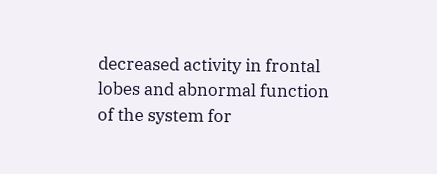decreased activity in frontal lobes and abnormal function of the system for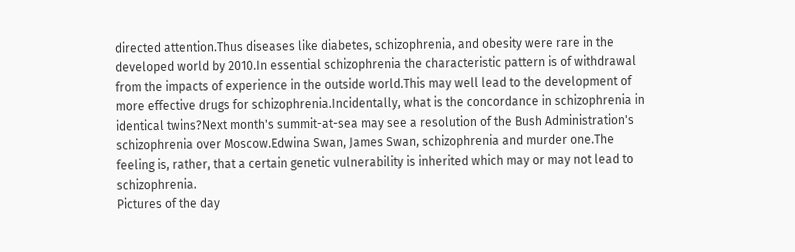directed attention.Thus diseases like diabetes, schizophrenia, and obesity were rare in the developed world by 2010.In essential schizophrenia the characteristic pattern is of withdrawal from the impacts of experience in the outside world.This may well lead to the development of more effective drugs for schizophrenia.Incidentally, what is the concordance in schizophrenia in identical twins?Next month's summit-at-sea may see a resolution of the Bush Administration's schizophrenia over Moscow.Edwina Swan, James Swan, schizophrenia and murder one.The feeling is, rather, that a certain genetic vulnerability is inherited which may or may not lead to schizophrenia.
Pictures of the day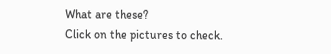What are these?
Click on the pictures to check.